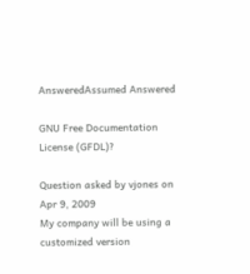AnsweredAssumed Answered

GNU Free Documentation License (GFDL)?

Question asked by vjones on Apr 9, 2009
My company will be using a customized version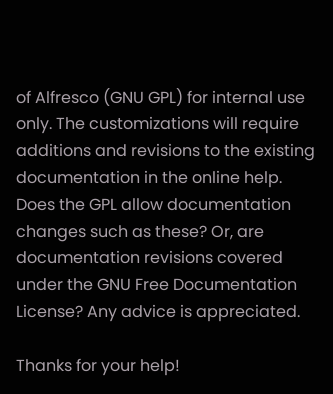of Alfresco (GNU GPL) for internal use only. The customizations will require additions and revisions to the existing documentation in the online help. Does the GPL allow documentation changes such as these? Or, are documentation revisions covered under the GNU Free Documentation License? Any advice is appreciated.

Thanks for your help!